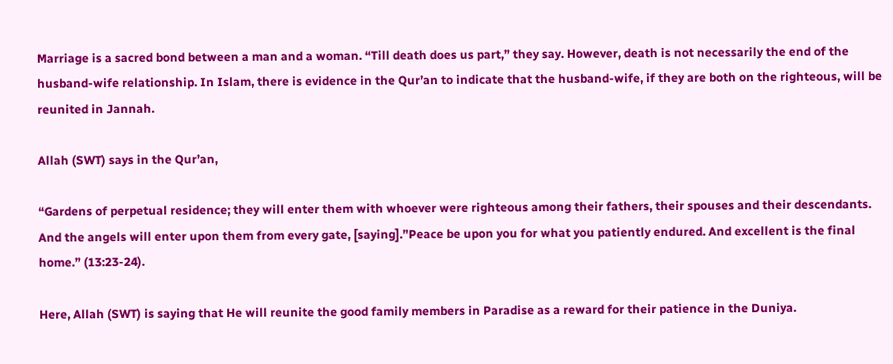Marriage is a sacred bond between a man and a woman. “Till death does us part,” they say. However, death is not necessarily the end of the husband-wife relationship. In Islam, there is evidence in the Qur’an to indicate that the husband-wife, if they are both on the righteous, will be reunited in Jannah.

Allah (SWT) says in the Qur’an,

“Gardens of perpetual residence; they will enter them with whoever were righteous among their fathers, their spouses and their descendants. And the angels will enter upon them from every gate, [saying].”Peace be upon you for what you patiently endured. And excellent is the final home.” (13:23-24).

Here, Allah (SWT) is saying that He will reunite the good family members in Paradise as a reward for their patience in the Duniya.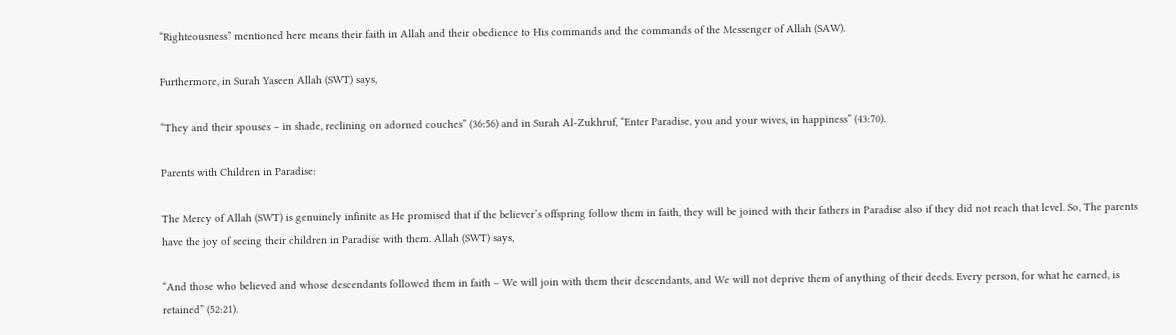“Righteousness” mentioned here means their faith in Allah and their obedience to His commands and the commands of the Messenger of Allah (SAW).

Furthermore, in Surah Yaseen Allah (SWT) says,

“They and their spouses – in shade, reclining on adorned couches” (36:56) and in Surah Al-Zukhruf, “Enter Paradise, you and your wives, in happiness” (43:70).

Parents with Children in Paradise:

The Mercy of Allah (SWT) is genuinely infinite as He promised that if the believer’s offspring follow them in faith, they will be joined with their fathers in Paradise also if they did not reach that level. So, The parents have the joy of seeing their children in Paradise with them. Allah (SWT) says,

“And those who believed and whose descendants followed them in faith – We will join with them their descendants, and We will not deprive them of anything of their deeds. Every person, for what he earned, is retained” (52:21).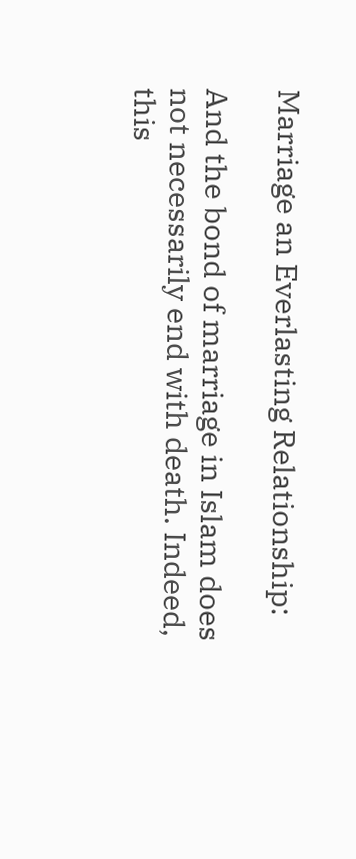Marriage an Everlasting Relationship:

And the bond of marriage in Islam does not necessarily end with death. Indeed, this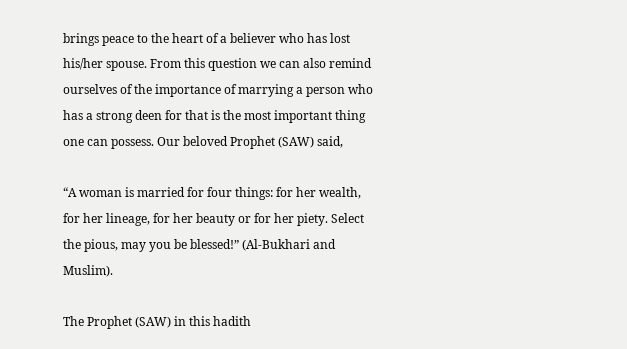brings peace to the heart of a believer who has lost his/her spouse. From this question we can also remind ourselves of the importance of marrying a person who has a strong deen for that is the most important thing one can possess. Our beloved Prophet (SAW) said,

“A woman is married for four things: for her wealth, for her lineage, for her beauty or for her piety. Select the pious, may you be blessed!” (Al-Bukhari and Muslim).

The Prophet (SAW) in this hadith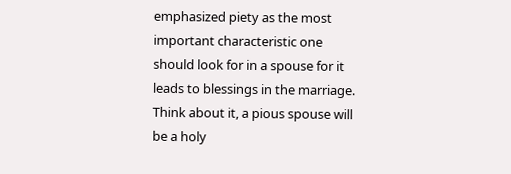emphasized piety as the most important characteristic one should look for in a spouse for it leads to blessings in the marriage. Think about it, a pious spouse will be a holy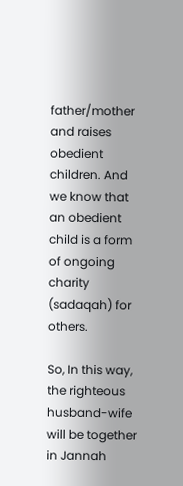father/mother and raises obedient children. And we know that an obedient child is a form of ongoing charity (sadaqah) for others.

So, In this way, the righteous husband-wife will be together in Jannah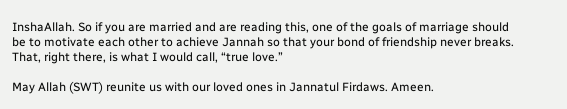InshaAllah. So if you are married and are reading this, one of the goals of marriage should be to motivate each other to achieve Jannah so that your bond of friendship never breaks. That, right there, is what I would call, “true love.”

May Allah (SWT) reunite us with our loved ones in Jannatul Firdaws. Ameen.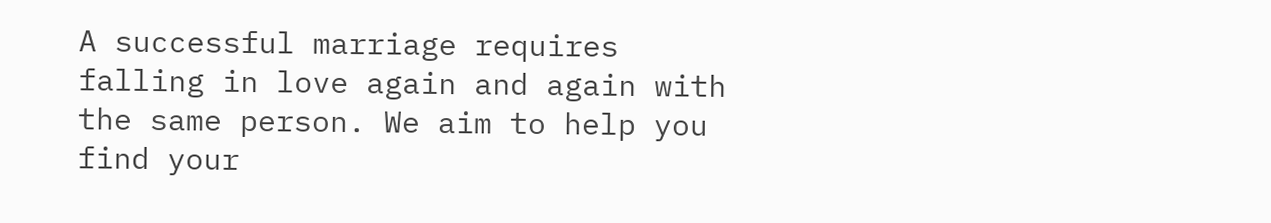A successful marriage requires falling in love again and again with the same person. We aim to help you find your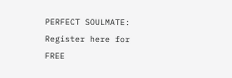PERFECT SOULMATE: Register here for FREE